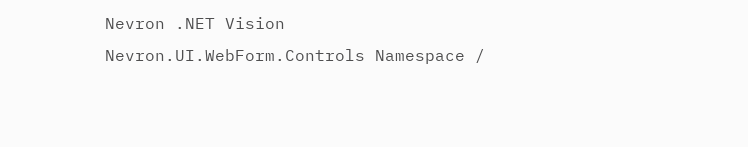Nevron .NET Vision
Nevron.UI.WebForm.Controls Namespace /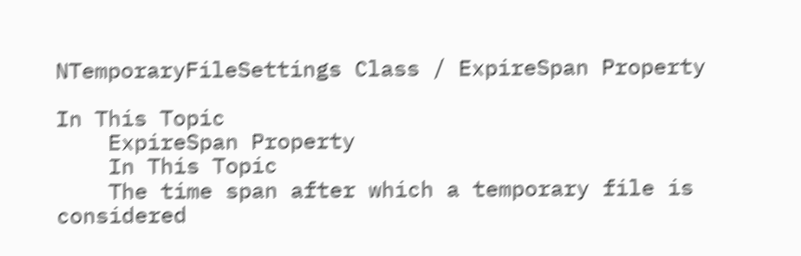NTemporaryFileSettings Class / ExpireSpan Property

In This Topic
    ExpireSpan Property
    In This Topic
    The time span after which a temporary file is considered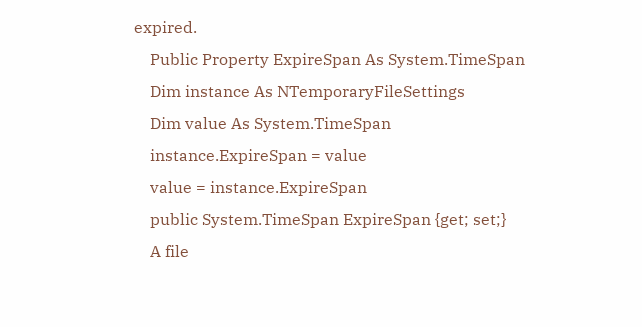expired.
    Public Property ExpireSpan As System.TimeSpan
    Dim instance As NTemporaryFileSettings
    Dim value As System.TimeSpan
    instance.ExpireSpan = value
    value = instance.ExpireSpan
    public System.TimeSpan ExpireSpan {get; set;}
    A file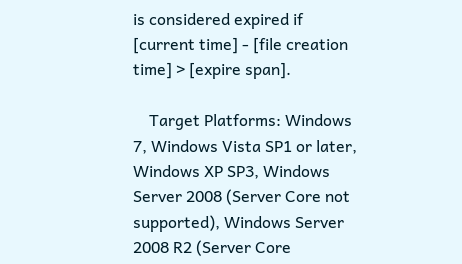is considered expired if [current time] - [file creation time] > [expire span].

    Target Platforms: Windows 7, Windows Vista SP1 or later, Windows XP SP3, Windows Server 2008 (Server Core not supported), Windows Server 2008 R2 (Server Core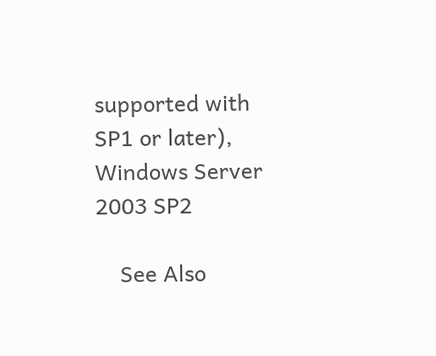supported with SP1 or later), Windows Server 2003 SP2

    See Also